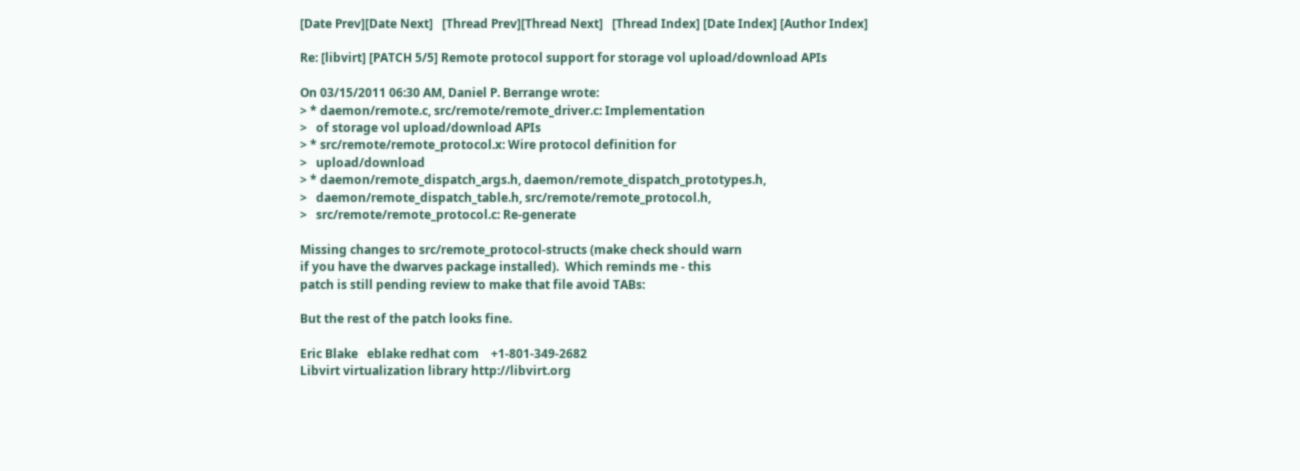[Date Prev][Date Next]   [Thread Prev][Thread Next]   [Thread Index] [Date Index] [Author Index]

Re: [libvirt] [PATCH 5/5] Remote protocol support for storage vol upload/download APIs

On 03/15/2011 06:30 AM, Daniel P. Berrange wrote:
> * daemon/remote.c, src/remote/remote_driver.c: Implementation
>   of storage vol upload/download APIs
> * src/remote/remote_protocol.x: Wire protocol definition for
>   upload/download
> * daemon/remote_dispatch_args.h, daemon/remote_dispatch_prototypes.h,
>   daemon/remote_dispatch_table.h, src/remote/remote_protocol.h,
>   src/remote/remote_protocol.c: Re-generate

Missing changes to src/remote_protocol-structs (make check should warn
if you have the dwarves package installed).  Which reminds me - this
patch is still pending review to make that file avoid TABs:

But the rest of the patch looks fine.

Eric Blake   eblake redhat com    +1-801-349-2682
Libvirt virtualization library http://libvirt.org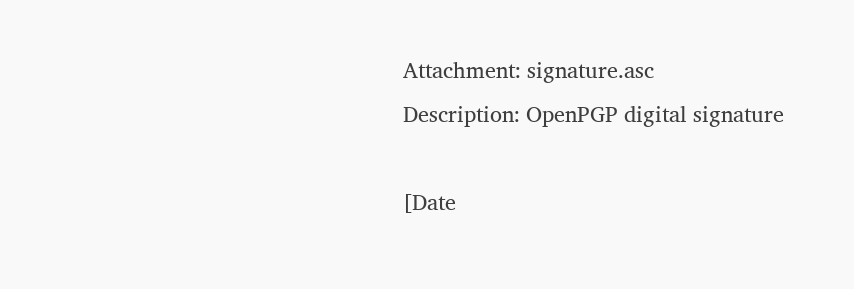Attachment: signature.asc
Description: OpenPGP digital signature

[Date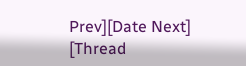Prev][Date Next]   [Thread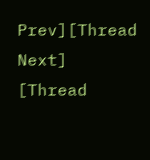Prev][Thread Next]   [Thread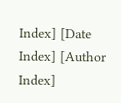Index] [Date Index] [Author Index]